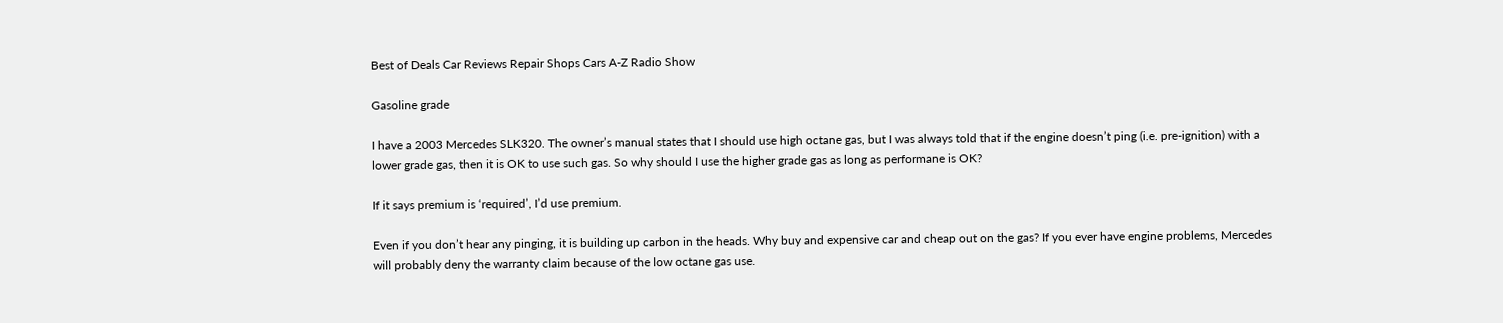Best of Deals Car Reviews Repair Shops Cars A-Z Radio Show

Gasoline grade

I have a 2003 Mercedes SLK320. The owner’s manual states that I should use high octane gas, but I was always told that if the engine doesn’t ping (i.e. pre-ignition) with a lower grade gas, then it is OK to use such gas. So why should I use the higher grade gas as long as performane is OK?

If it says premium is ‘required’, I’d use premium.

Even if you don’t hear any pinging, it is building up carbon in the heads. Why buy and expensive car and cheap out on the gas? If you ever have engine problems, Mercedes will probably deny the warranty claim because of the low octane gas use.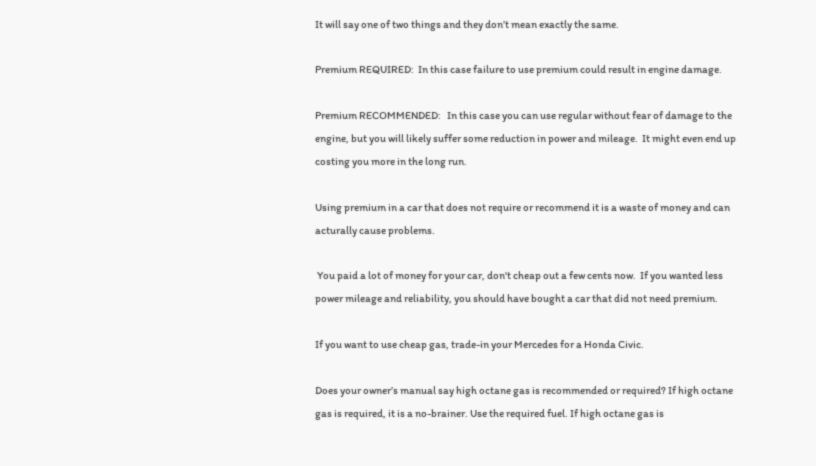It will say one of two things and they don’t mean exactly the same.

Premium REQUIRED:  In this case failure to use premium could result in engine damage.

Premium RECOMMENDED:   In this case you can use regular without fear of damage to the engine, but you will likely suffer some reduction in power and mileage.  It might even end up costing you more in the long run.

Using premium in a car that does not require or recommend it is a waste of money and can acturally cause problems.

 You paid a lot of money for your car, don't cheap out a few cents now.  If you wanted less power mileage and reliability, you should have bought a car that did not need premium.

If you want to use cheap gas, trade-in your Mercedes for a Honda Civic.

Does your owner’s manual say high octane gas is recommended or required? If high octane gas is required, it is a no-brainer. Use the required fuel. If high octane gas is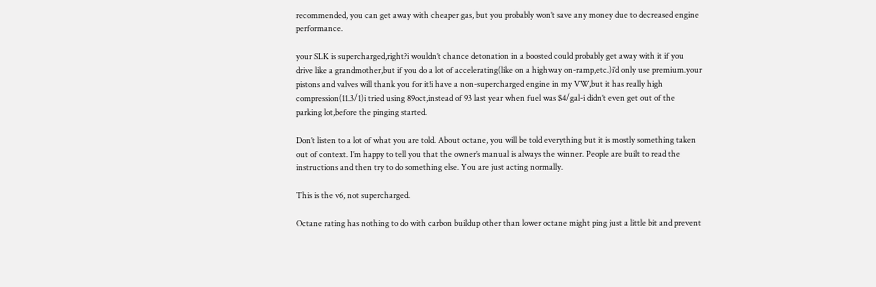recommended, you can get away with cheaper gas, but you probably won’t save any money due to decreased engine performance.

your SLK is supercharged,right?i wouldn’t chance detonation in a boosted could probably get away with it if you drive like a grandmother,but if you do a lot of accelerating(like on a highway on-ramp,etc.)i’d only use premium.your pistons and valves will thank you for it!i have a non-supercharged engine in my VW,but it has really high compression(11.3/1)i tried using 89oct,instead of 93 last year when fuel was $4/gal-i didn’t even get out of the parking lot,before the pinging started.

Don’t listen to a lot of what you are told. About octane, you will be told everything but it is mostly something taken out of context. I’m happy to tell you that the owner’s manual is always the winner. People are built to read the instructions and then try to do something else. You are just acting normally.

This is the v6, not supercharged.

Octane rating has nothing to do with carbon buildup other than lower octane might ping just a little bit and prevent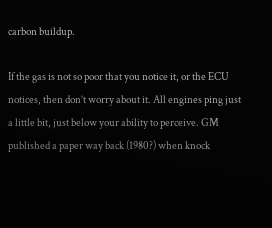carbon buildup.

If the gas is not so poor that you notice it, or the ECU notices, then don’t worry about it. All engines ping just a little bit, just below your ability to perceive. GM published a paper way back (1980?) when knock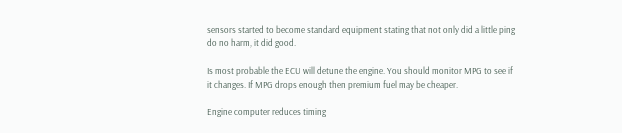sensors started to become standard equipment stating that not only did a little ping do no harm, it did good.

Is most probable the ECU will detune the engine. You should monitor MPG to see if it changes. If MPG drops enough then premium fuel may be cheaper.

Engine computer reduces timing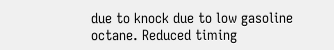due to knock due to low gasoline octane. Reduced timing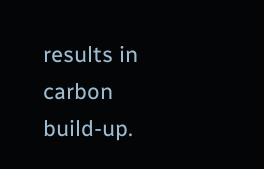results in carbon build-up.